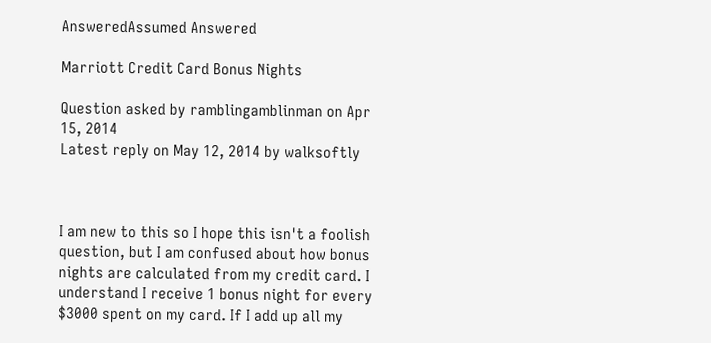AnsweredAssumed Answered

Marriott Credit Card Bonus Nights

Question asked by ramblingamblinman on Apr 15, 2014
Latest reply on May 12, 2014 by walksoftly



I am new to this so I hope this isn't a foolish question, but I am confused about how bonus nights are calculated from my credit card. I understand I receive 1 bonus night for every $3000 spent on my card. If I add up all my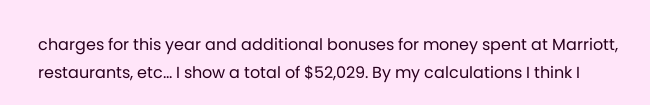charges for this year and additional bonuses for money spent at Marriott, restaurants, etc... I show a total of $52,029. By my calculations I think I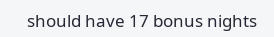should have 17 bonus nights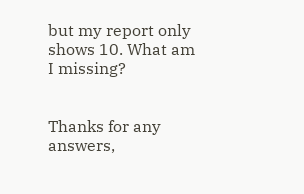but my report only shows 10. What am I missing?


Thanks for any answers,